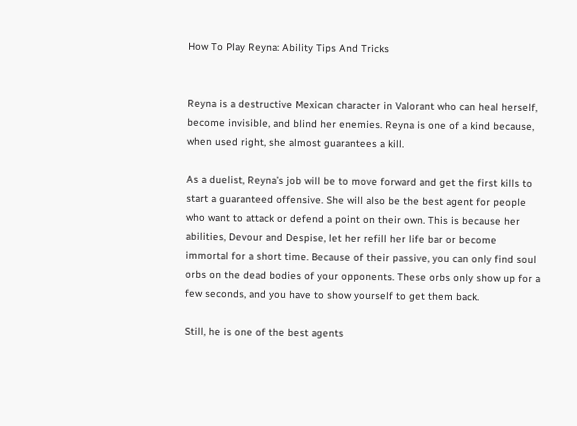How To Play Reyna: Ability Tips And Tricks


Reyna is a destructive Mexican character in Valorant who can heal herself, become invisible, and blind her enemies. Reyna is one of a kind because, when used right, she almost guarantees a kill.

As a duelist, Reyna’s job will be to move forward and get the first kills to start a guaranteed offensive. She will also be the best agent for people who want to attack or defend a point on their own. This is because her abilities, Devour and Despise, let her refill her life bar or become immortal for a short time. Because of their passive, you can only find soul orbs on the dead bodies of your opponents. These orbs only show up for a few seconds, and you have to show yourself to get them back.

Still, he is one of the best agents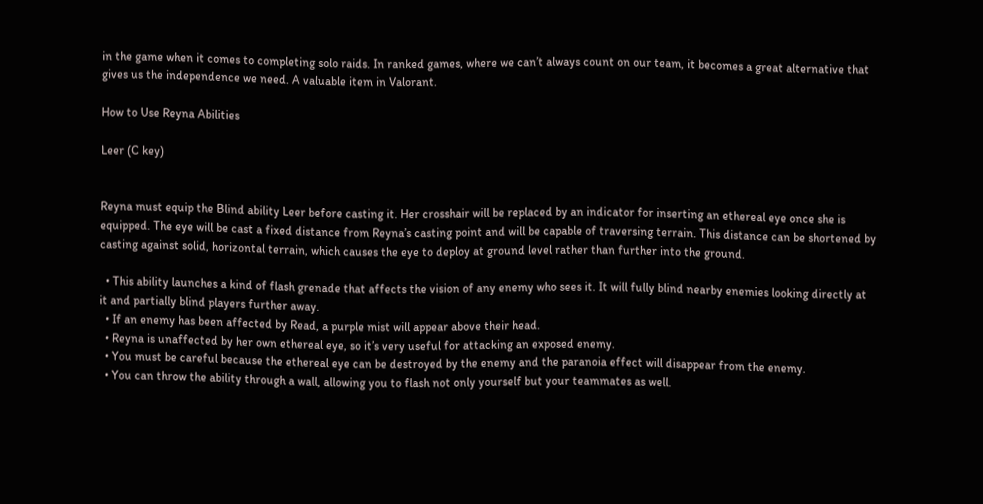in the game when it comes to completing solo raids. In ranked games, where we can’t always count on our team, it becomes a great alternative that gives us the independence we need. A valuable item in Valorant.

How to Use Reyna Abilities

Leer (C key)


Reyna must equip the Blind ability Leer before casting it. Her crosshair will be replaced by an indicator for inserting an ethereal eye once she is equipped. The eye will be cast a fixed distance from Reyna’s casting point and will be capable of traversing terrain. This distance can be shortened by casting against solid, horizontal terrain, which causes the eye to deploy at ground level rather than further into the ground.

  • This ability launches a kind of flash grenade that affects the vision of any enemy who sees it. It will fully blind nearby enemies looking directly at it and partially blind players further away.
  • If an enemy has been affected by Read, a purple mist will appear above their head.
  • Reyna is unaffected by her own ethereal eye, so it’s very useful for attacking an exposed enemy.
  • You must be careful because the ethereal eye can be destroyed by the enemy and the paranoia effect will disappear from the enemy.
  • You can throw the ability through a wall, allowing you to flash not only yourself but your teammates as well.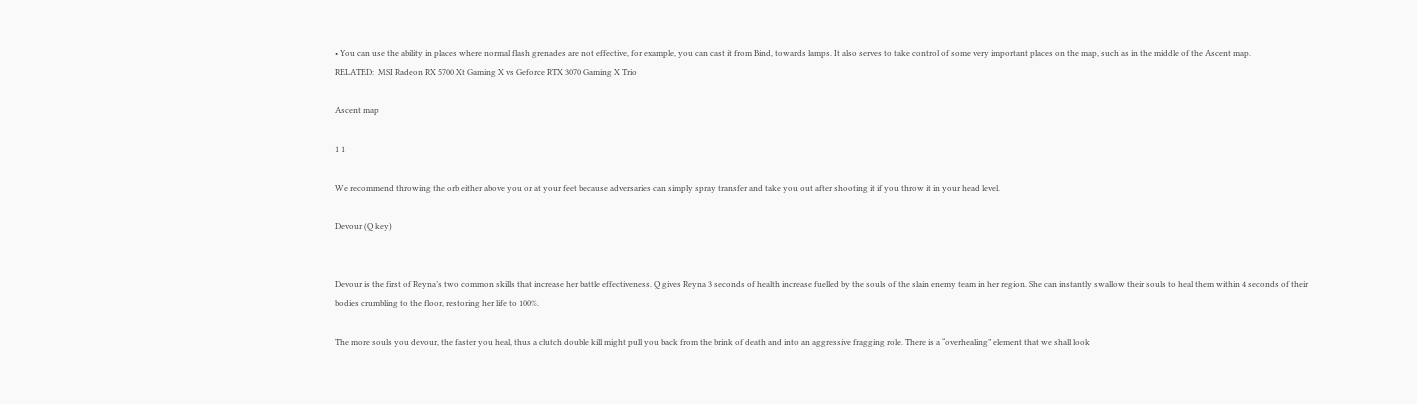• You can use the ability in places where normal flash grenades are not effective, for example, you can cast it from Bind, towards lamps. It also serves to take control of some very important places on the map, such as in the middle of the Ascent map.
RELATED:  MSI Radeon RX 5700 Xt Gaming X vs Geforce RTX 3070 Gaming X Trio

Ascent map

1 1

We recommend throwing the orb either above you or at your feet because adversaries can simply spray transfer and take you out after shooting it if you throw it in your head level.

Devour (Q key)


Devour is the first of Reyna’s two common skills that increase her battle effectiveness. Q gives Reyna 3 seconds of health increase fuelled by the souls of the slain enemy team in her region. She can instantly swallow their souls to heal them within 4 seconds of their bodies crumbling to the floor, restoring her life to 100%.

The more souls you devour, the faster you heal, thus a clutch double kill might pull you back from the brink of death and into an aggressive fragging role. There is a “overhealing” element that we shall look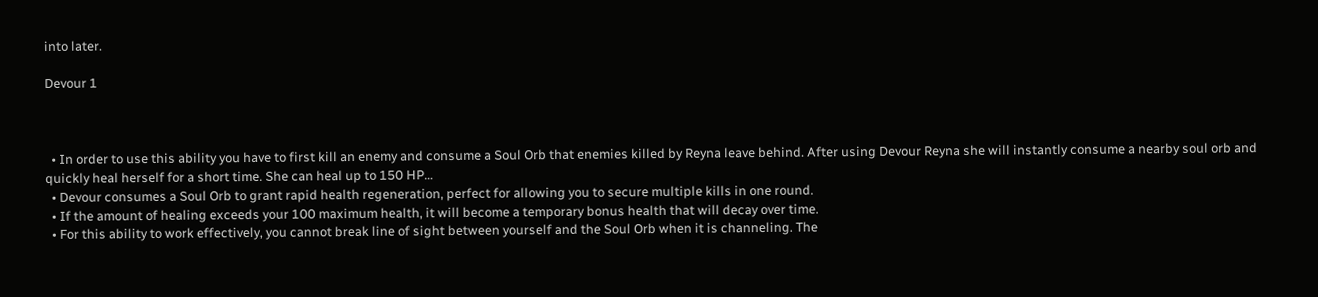into later.

Devour 1



  • In order to use this ability you have to first kill an enemy and consume a Soul Orb that enemies killed by Reyna leave behind. After using Devour Reyna she will instantly consume a nearby soul orb and quickly heal herself for a short time. She can heal up to 150 HP…
  • Devour consumes a Soul Orb to grant rapid health regeneration, perfect for allowing you to secure multiple kills in one round.
  • If the amount of healing exceeds your 100 maximum health, it will become a temporary bonus health that will decay over time.
  • For this ability to work effectively, you cannot break line of sight between yourself and the Soul Orb when it is channeling. The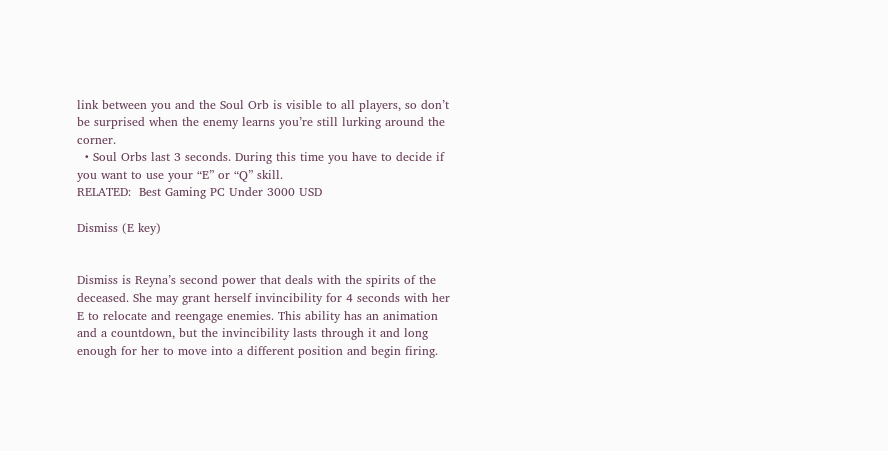link between you and the Soul Orb is visible to all players, so don’t be surprised when the enemy learns you’re still lurking around the corner.
  • Soul Orbs last 3 seconds. During this time you have to decide if you want to use your “E” or “Q” skill.
RELATED:  Best Gaming PC Under 3000 USD

Dismiss (E key)


Dismiss is Reyna’s second power that deals with the spirits of the deceased. She may grant herself invincibility for 4 seconds with her E to relocate and reengage enemies. This ability has an animation and a countdown, but the invincibility lasts through it and long enough for her to move into a different position and begin firing.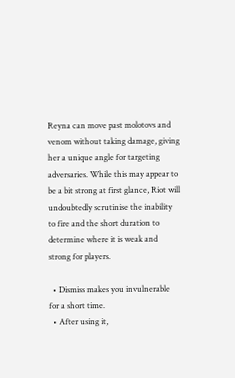Reyna can move past molotovs and venom without taking damage, giving her a unique angle for targeting adversaries. While this may appear to be a bit strong at first glance, Riot will undoubtedly scrutinise the inability to fire and the short duration to determine where it is weak and strong for players.

  • Dismiss makes you invulnerable for a short time.
  • After using it,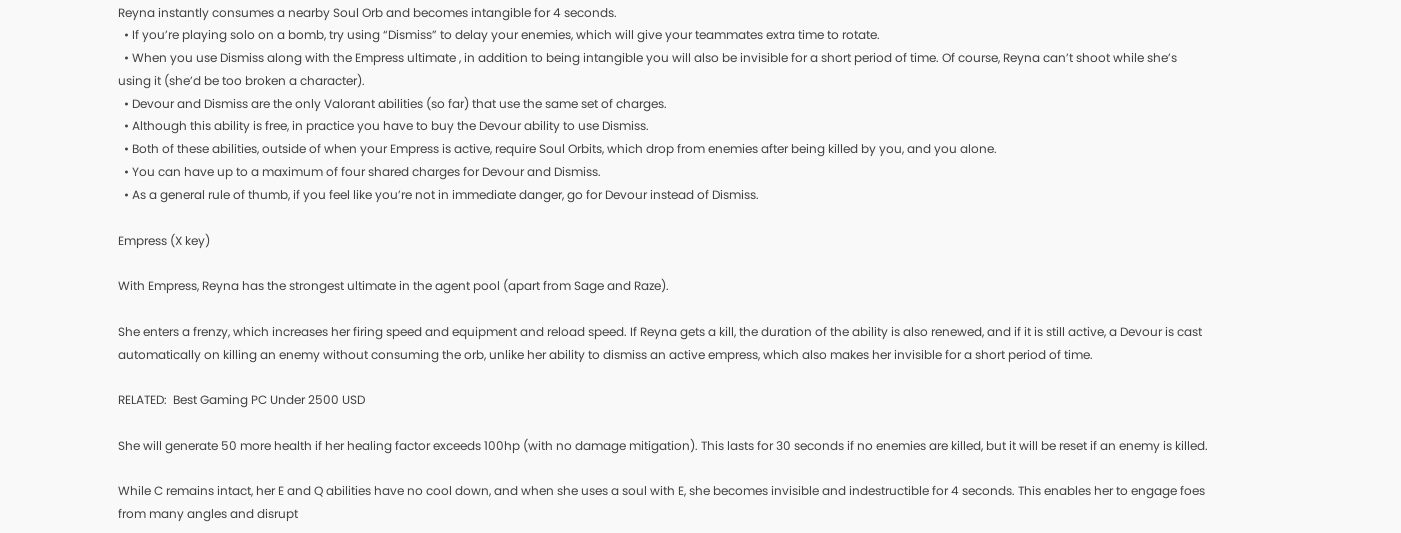Reyna instantly consumes a nearby Soul Orb and becomes intangible for 4 seconds.
  • If you’re playing solo on a bomb, try using “Dismiss” to delay your enemies, which will give your teammates extra time to rotate.
  • When you use Dismiss along with the Empress ultimate , in addition to being intangible you will also be invisible for a short period of time. Of course, Reyna can’t shoot while she’s using it (she’d be too broken a character).
  • Devour and Dismiss are the only Valorant abilities (so far) that use the same set of charges.
  • Although this ability is free, in practice you have to buy the Devour ability to use Dismiss.
  • Both of these abilities, outside of when your Empress is active, require Soul Orbits, which drop from enemies after being killed by you, and you alone.
  • You can have up to a maximum of four shared charges for Devour and Dismiss.
  • As a general rule of thumb, if you feel like you’re not in immediate danger, go for Devour instead of Dismiss.

Empress (X key)

With Empress, Reyna has the strongest ultimate in the agent pool (apart from Sage and Raze).

She enters a frenzy, which increases her firing speed and equipment and reload speed. If Reyna gets a kill, the duration of the ability is also renewed, and if it is still active, a Devour is cast automatically on killing an enemy without consuming the orb, unlike her ability to dismiss an active empress, which also makes her invisible for a short period of time.

RELATED:  Best Gaming PC Under 2500 USD

She will generate 50 more health if her healing factor exceeds 100hp (with no damage mitigation). This lasts for 30 seconds if no enemies are killed, but it will be reset if an enemy is killed.

While C remains intact, her E and Q abilities have no cool down, and when she uses a soul with E, she becomes invisible and indestructible for 4 seconds. This enables her to engage foes from many angles and disrupt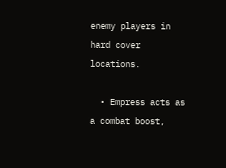enemy players in hard cover locations.

  • Empress acts as a combat boost,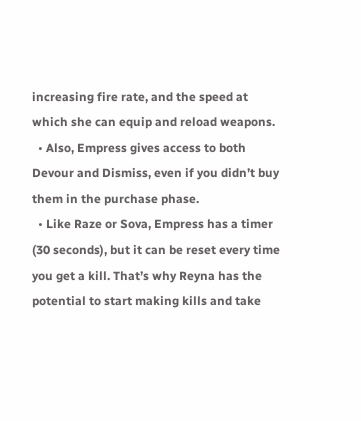increasing fire rate, and the speed at which she can equip and reload weapons.
  • Also, Empress gives access to both Devour and Dismiss, even if you didn’t buy them in the purchase phase.
  • Like Raze or Sova, Empress has a timer (30 seconds), but it can be reset every time you get a kill. That’s why Reyna has the potential to start making kills and take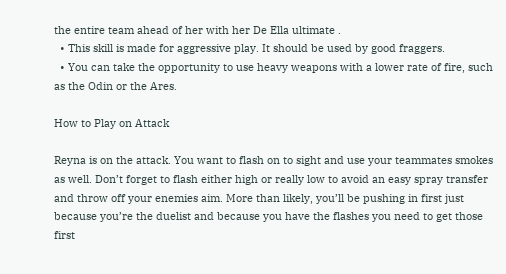the entire team ahead of her with her De Ella ultimate .
  • This skill is made for aggressive play. It should be used by good fraggers.
  • You can take the opportunity to use heavy weapons with a lower rate of fire, such as the Odin or the Ares.

How to Play on Attack

Reyna is on the attack. You want to flash on to sight and use your teammates smokes as well. Don’t forget to flash either high or really low to avoid an easy spray transfer and throw off your enemies aim. More than likely, you’ll be pushing in first just because you’re the duelist and because you have the flashes you need to get those first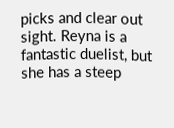picks and clear out sight. Reyna is a fantastic duelist, but she has a steep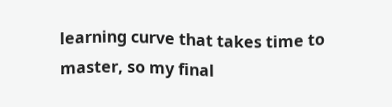learning curve that takes time to master, so my final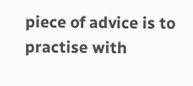piece of advice is to practise with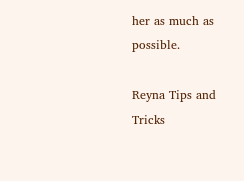her as much as possible.

Reyna Tips and Tricks